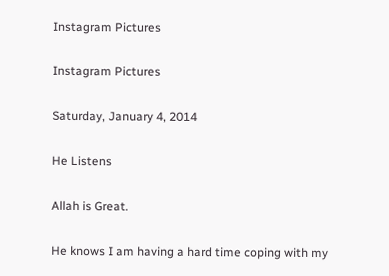Instagram Pictures

Instagram Pictures

Saturday, January 4, 2014

He Listens

Allah is Great.

He knows I am having a hard time coping with my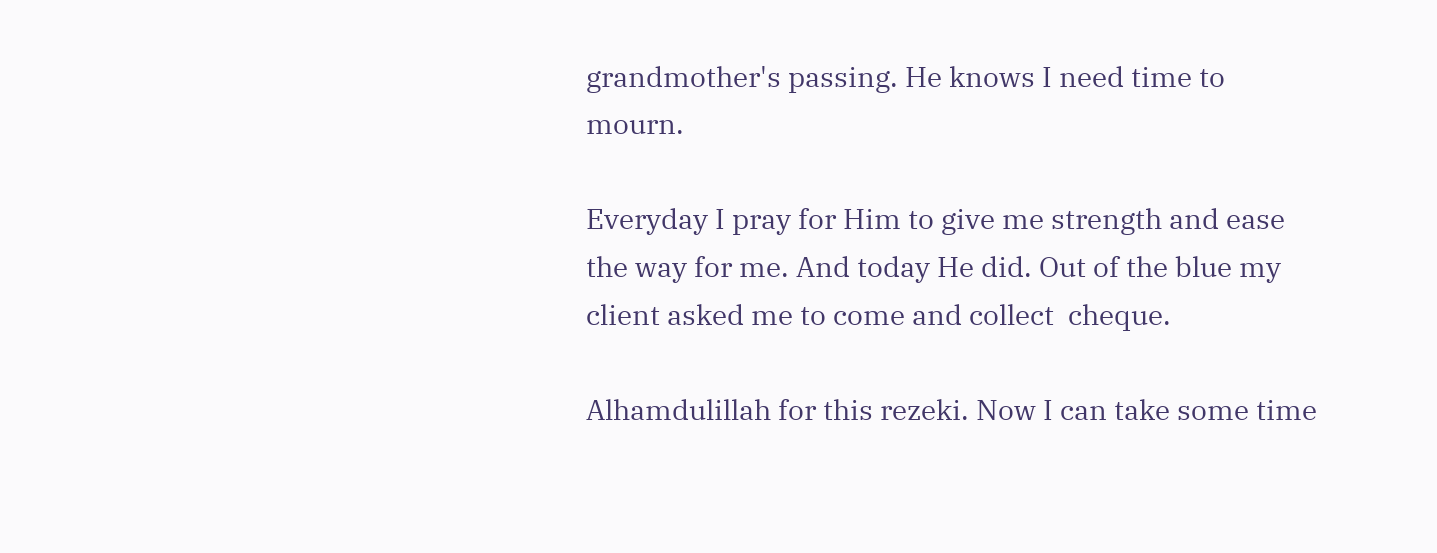grandmother's passing. He knows I need time to mourn.

Everyday I pray for Him to give me strength and ease the way for me. And today He did. Out of the blue my client asked me to come and collect  cheque.

Alhamdulillah for this rezeki. Now I can take some time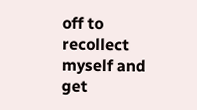off to recollect myself and get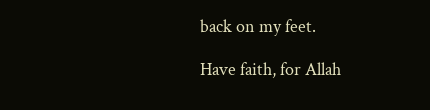back on my feet.

Have faith, for Allah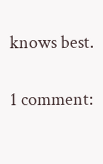knows best.

1 comment: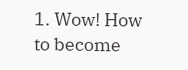1. Wow! How to become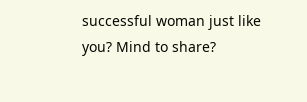successful woman just like you? Mind to share?